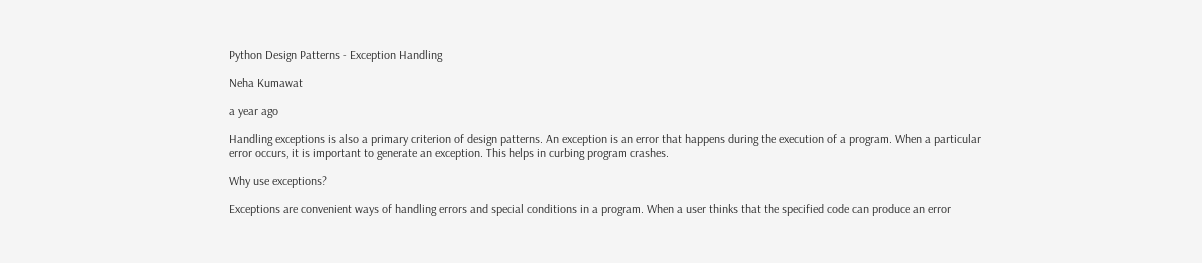Python Design Patterns - Exception Handling

Neha Kumawat

a year ago

Handling exceptions is also a primary criterion of design patterns. An exception is an error that happens during the execution of a program. When a particular error occurs, it is important to generate an exception. This helps in curbing program crashes.

Why use exceptions?

Exceptions are convenient ways of handling errors and special conditions in a program. When a user thinks that the specified code can produce an error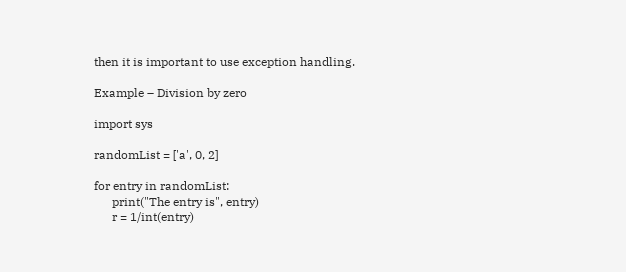then it is important to use exception handling.

Example – Division by zero

import sys

randomList = ['a', 0, 2]

for entry in randomList:
      print("The entry is", entry)
      r = 1/int(entry)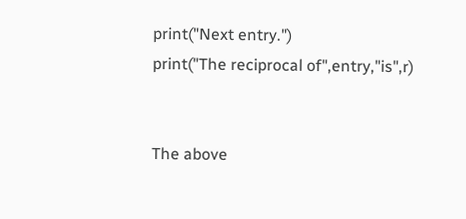print("Next entry.")
print("The reciprocal of",entry,"is",r)


The above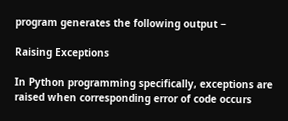program generates the following output −

Raising Exceptions

In Python programming specifically, exceptions are raised when corresponding error of code occurs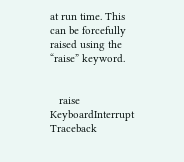at run time. This can be forcefully raised using the “raise” keyword.


   raise KeyboardInterrupt
Traceback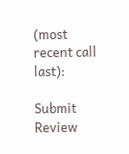(most recent call last):

Submit Review